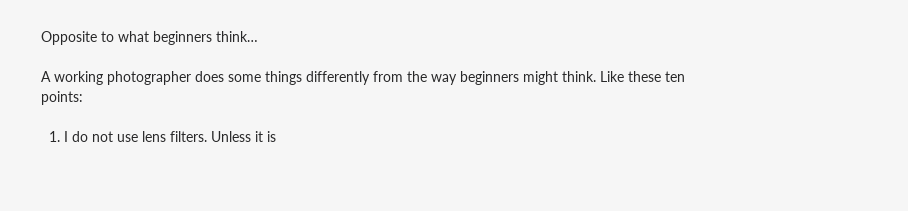Opposite to what beginners think…

A working photographer does some things differently from the way beginners might think. Like these ten points:

  1. I do not use lens filters. Unless it is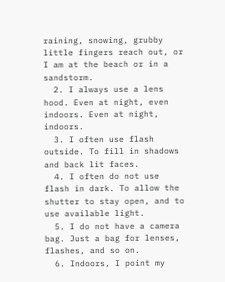raining, snowing, grubby little fingers reach out, or I am at the beach or in a sandstorm.
  2. I always use a lens hood. Even at night, even indoors. Even at night, indoors.
  3. I often use flash outside. To fill in shadows and back lit faces.
  4. I often do not use flash in dark. To allow the shutter to stay open, and to use available light.
  5. I do not have a camera bag. Just a bag for lenses, flashes, and so on.
  6. Indoors, I point my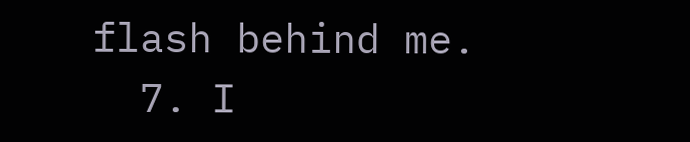flash behind me.
  7. I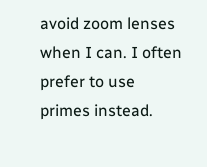avoid zoom lenses when I can. I often prefer to use primes instead.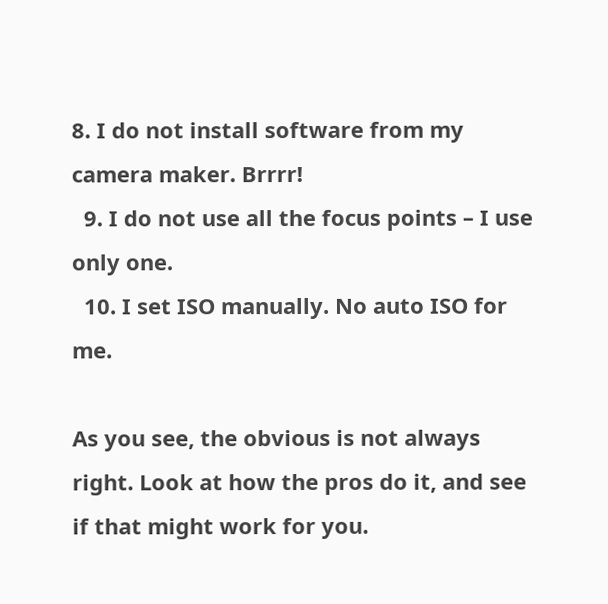8. I do not install software from my camera maker. Brrrr!
  9. I do not use all the focus points – I use only one.
  10. I set ISO manually. No auto ISO for me.

As you see, the obvious is not always right. Look at how the pros do it, and see if that might work for you.